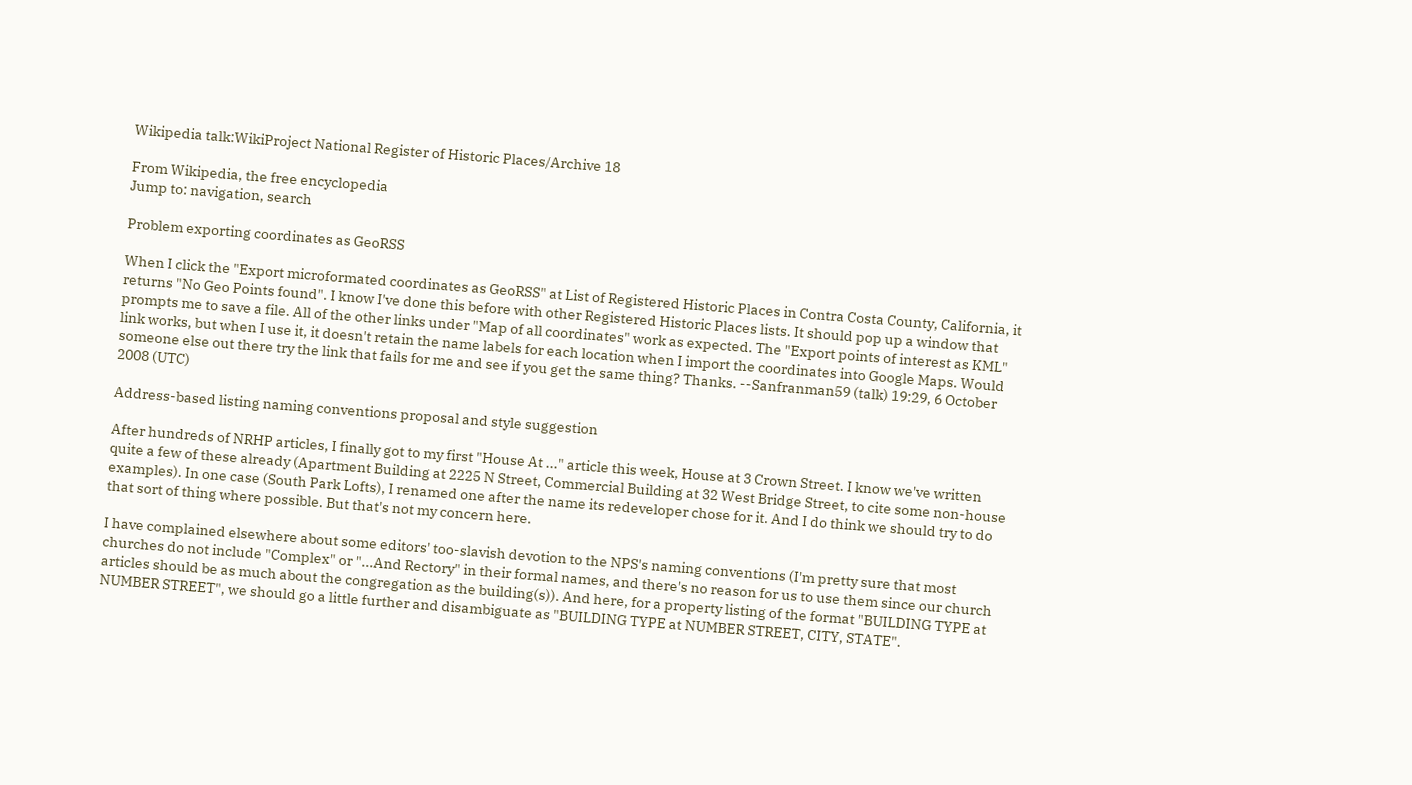Wikipedia talk:WikiProject National Register of Historic Places/Archive 18

From Wikipedia, the free encyclopedia
Jump to: navigation, search

Problem exporting coordinates as GeoRSS

When I click the "Export microformated coordinates as GeoRSS" at List of Registered Historic Places in Contra Costa County, California, it returns "No Geo Points found". I know I've done this before with other Registered Historic Places lists. It should pop up a window that prompts me to save a file. All of the other links under "Map of all coordinates" work as expected. The "Export points of interest as KML" link works, but when I use it, it doesn't retain the name labels for each location when I import the coordinates into Google Maps. Would someone else out there try the link that fails for me and see if you get the same thing? Thanks. --Sanfranman59 (talk) 19:29, 6 October 2008 (UTC)

Address-based listing naming conventions proposal and style suggestion

After hundreds of NRHP articles, I finally got to my first "House At ..." article this week, House at 3 Crown Street. I know we've written quite a few of these already (Apartment Building at 2225 N Street, Commercial Building at 32 West Bridge Street, to cite some non-house examples). In one case (South Park Lofts), I renamed one after the name its redeveloper chose for it. And I do think we should try to do that sort of thing where possible. But that's not my concern here.

I have complained elsewhere about some editors' too-slavish devotion to the NPS's naming conventions (I'm pretty sure that most churches do not include "Complex" or "...And Rectory" in their formal names, and there's no reason for us to use them since our church articles should be as much about the congregation as the building(s)). And here, for a property listing of the format "BUILDING TYPE at NUMBER STREET", we should go a little further and disambiguate as "BUILDING TYPE at NUMBER STREET, CITY, STATE".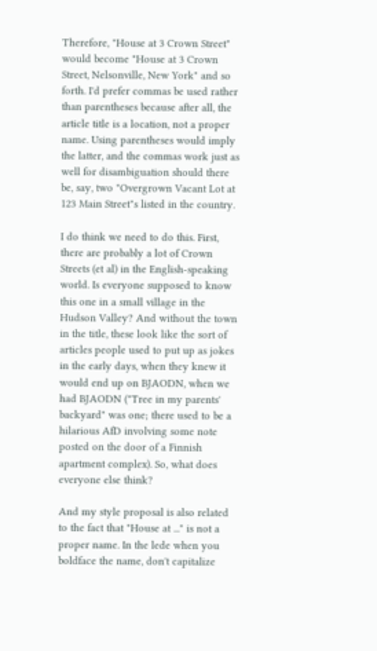Therefore, "House at 3 Crown Street" would become "House at 3 Crown Street, Nelsonville, New York" and so forth. I'd prefer commas be used rather than parentheses because after all, the article title is a location, not a proper name. Using parentheses would imply the latter, and the commas work just as well for disambiguation should there be, say, two "Overgrown Vacant Lot at 123 Main Street"s listed in the country.

I do think we need to do this. First, there are probably a lot of Crown Streets (et al) in the English-speaking world. Is everyone supposed to know this one in a small village in the Hudson Valley? And without the town in the title, these look like the sort of articles people used to put up as jokes in the early days, when they knew it would end up on BJAODN, when we had BJAODN ("Tree in my parents' backyard" was one; there used to be a hilarious AfD involving some note posted on the door of a Finnish apartment complex). So, what does everyone else think?

And my style proposal is also related to the fact that "House at ..." is not a proper name. In the lede when you boldface the name, don't capitalize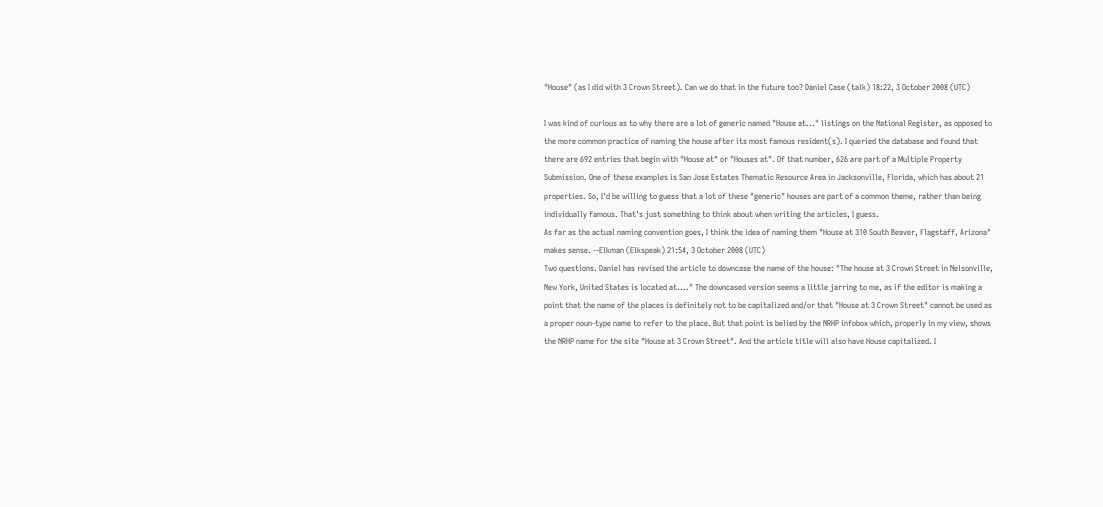"House" (as I did with 3 Crown Street). Can we do that in the future too? Daniel Case (talk) 18:22, 3 October 2008 (UTC)

I was kind of curious as to why there are a lot of generic named "House at..." listings on the National Register, as opposed to the more common practice of naming the house after its most famous resident(s). I queried the database and found that there are 692 entries that begin with "House at" or "Houses at". Of that number, 626 are part of a Multiple Property Submission. One of these examples is San Jose Estates Thematic Resource Area in Jacksonville, Florida, which has about 21 properties. So, I'd be willing to guess that a lot of these "generic" houses are part of a common theme, rather than being individually famous. That's just something to think about when writing the articles, I guess.
As far as the actual naming convention goes, I think the idea of naming them "House at 310 South Beaver, Flagstaff, Arizona" makes sense. --Elkman (Elkspeak) 21:54, 3 October 2008 (UTC)
Two questions. Daniel has revised the article to downcase the name of the house: "The house at 3 Crown Street in Nelsonville, New York, United States is located at...." The downcased version seems a little jarring to me, as if the editor is making a point that the name of the places is definitely not to be capitalized and/or that "House at 3 Crown Street" cannot be used as a proper noun-type name to refer to the place. But that point is belied by the NRHP infobox which, properly in my view, shows the NRHP name for the site "House at 3 Crown Street". And the article title will also have House capitalized. I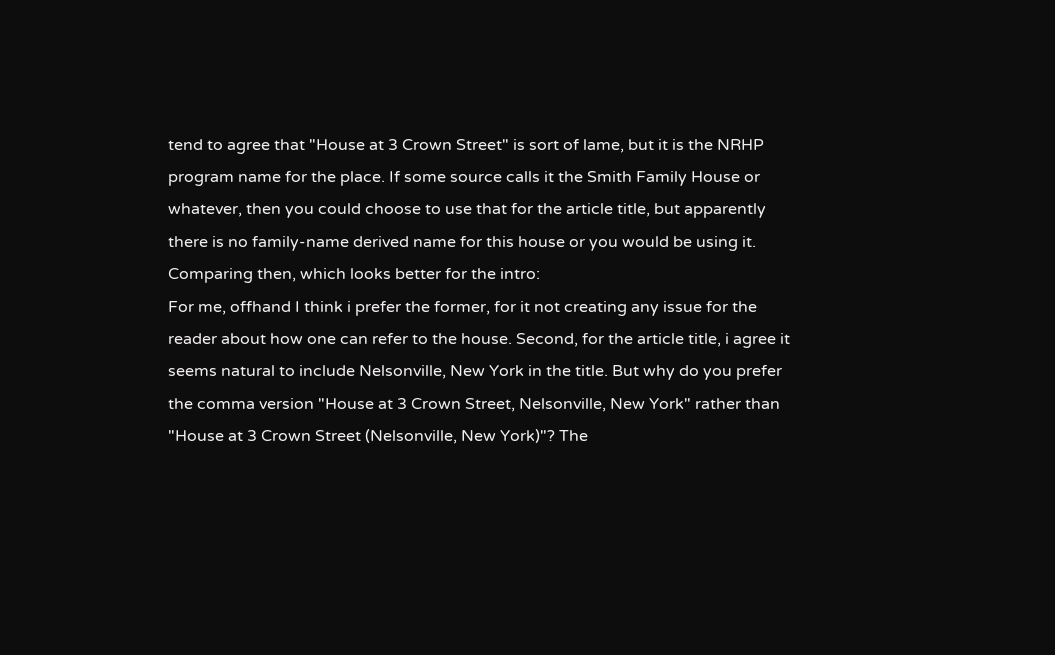tend to agree that "House at 3 Crown Street" is sort of lame, but it is the NRHP program name for the place. If some source calls it the Smith Family House or whatever, then you could choose to use that for the article title, but apparently there is no family-name derived name for this house or you would be using it. Comparing then, which looks better for the intro:
For me, offhand I think i prefer the former, for it not creating any issue for the reader about how one can refer to the house. Second, for the article title, i agree it seems natural to include Nelsonville, New York in the title. But why do you prefer the comma version "House at 3 Crown Street, Nelsonville, New York" rather than "House at 3 Crown Street (Nelsonville, New York)"? The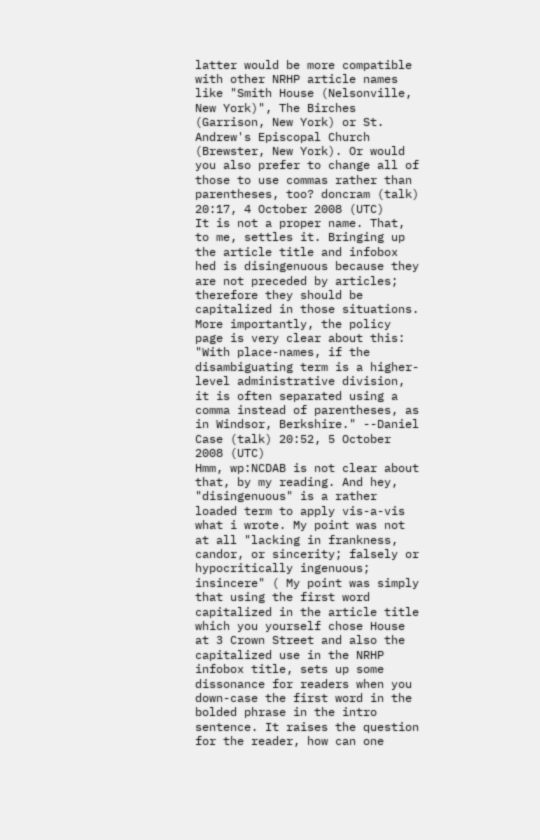latter would be more compatible with other NRHP article names like "Smith House (Nelsonville, New York)", The Birches (Garrison, New York) or St. Andrew's Episcopal Church (Brewster, New York). Or would you also prefer to change all of those to use commas rather than parentheses, too? doncram (talk) 20:17, 4 October 2008 (UTC)
It is not a proper name. That, to me, settles it. Bringing up the article title and infobox hed is disingenuous because they are not preceded by articles; therefore they should be capitalized in those situations. More importantly, the policy page is very clear about this: "With place-names, if the disambiguating term is a higher-level administrative division, it is often separated using a comma instead of parentheses, as in Windsor, Berkshire." --Daniel Case (talk) 20:52, 5 October 2008 (UTC)
Hmm, wp:NCDAB is not clear about that, by my reading. And hey, "disingenuous" is a rather loaded term to apply vis-a-vis what i wrote. My point was not at all "lacking in frankness, candor, or sincerity; falsely or hypocritically ingenuous; insincere" ( My point was simply that using the first word capitalized in the article title which you yourself chose House at 3 Crown Street and also the capitalized use in the NRHP infobox title, sets up some dissonance for readers when you down-case the first word in the bolded phrase in the intro sentence. It raises the question for the reader, how can one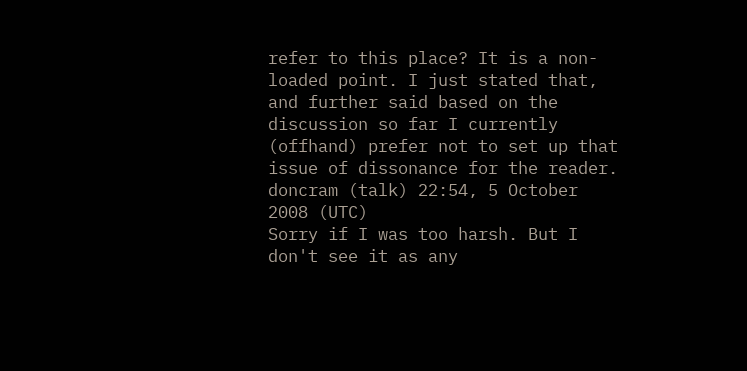refer to this place? It is a non-loaded point. I just stated that, and further said based on the discussion so far I currently (offhand) prefer not to set up that issue of dissonance for the reader. doncram (talk) 22:54, 5 October 2008 (UTC)
Sorry if I was too harsh. But I don't see it as any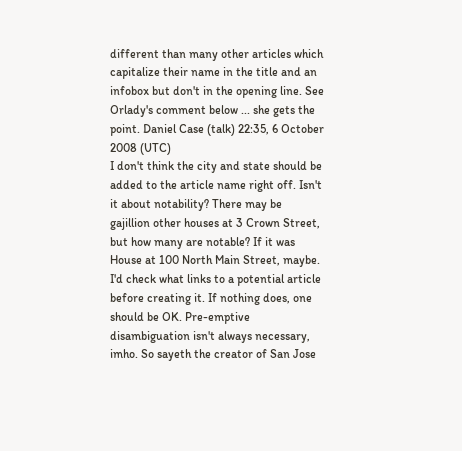different than many other articles which capitalize their name in the title and an infobox but don't in the opening line. See Orlady's comment below ... she gets the point. Daniel Case (talk) 22:35, 6 October 2008 (UTC)
I don't think the city and state should be added to the article name right off. Isn't it about notability? There may be gajillion other houses at 3 Crown Street, but how many are notable? If it was House at 100 North Main Street, maybe. I'd check what links to a potential article before creating it. If nothing does, one should be OK. Pre-emptive disambiguation isn't always necessary, imho. So sayeth the creator of San Jose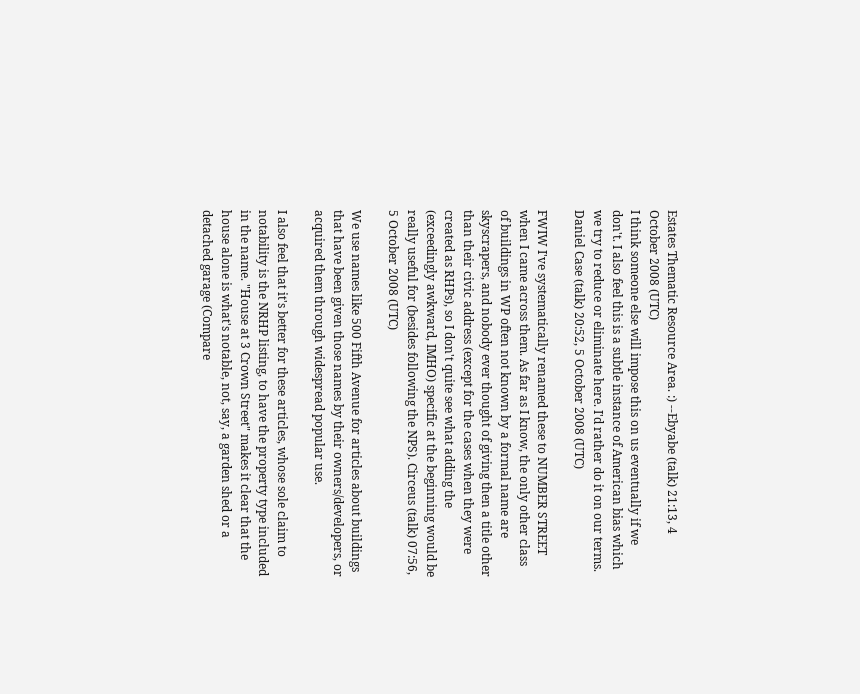Estates Thematic Resource Area. :) --Ebyabe (talk) 21:13, 4 October 2008 (UTC)
I think someone else will impose this on us eventually if we don't. I also feel this is a subtle instance of American bias which we try to reduce or eliminate here. I'd rather do it on our terms. Daniel Case (talk) 20:52, 5 October 2008 (UTC)

FWIW I've systematically renamed these to NUMBER STREET when I came across them. As far as I know, the only other class of buildings in WP often not known by a formal name are skyscrapers, and nobody ever thought of giving then a title other than their civic address (except for the cases when they were created as RHPs), so I don't quite see what adding the (exceedingly awkward, IMHO) specific at the beginning would be really useful for (besides following the NPS). Circeus (talk) 07:56, 5 October 2008 (UTC)

We use names like 500 Fifth Avenue for articles about buildings that have been given those names by their owners/developers, or acquired them through widespread popular use.

I also feel that it's better for these articles, whose sole claim to notability is the NRHP listing, to have the property type included in the name. "House at 3 Crown Street" makes it clear that the house alone is what's notable, not, say, a garden shed or a detached garage (Compare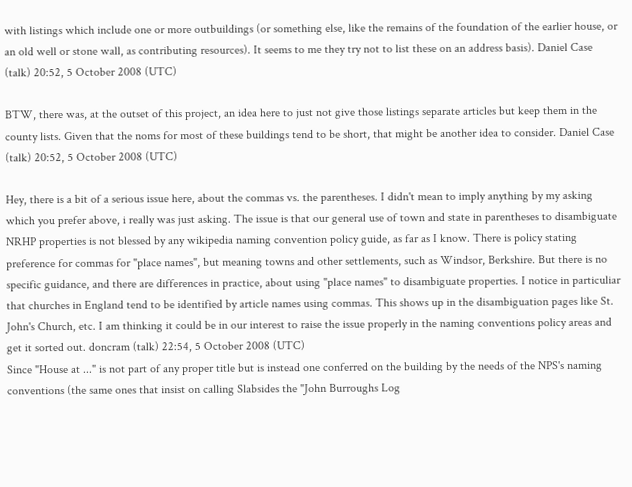with listings which include one or more outbuildings (or something else, like the remains of the foundation of the earlier house, or an old well or stone wall, as contributing resources). It seems to me they try not to list these on an address basis). Daniel Case (talk) 20:52, 5 October 2008 (UTC)

BTW, there was, at the outset of this project, an idea here to just not give those listings separate articles but keep them in the county lists. Given that the noms for most of these buildings tend to be short, that might be another idea to consider. Daniel Case (talk) 20:52, 5 October 2008 (UTC)

Hey, there is a bit of a serious issue here, about the commas vs. the parentheses. I didn't mean to imply anything by my asking which you prefer above, i really was just asking. The issue is that our general use of town and state in parentheses to disambiguate NRHP properties is not blessed by any wikipedia naming convention policy guide, as far as I know. There is policy stating preference for commas for "place names", but meaning towns and other settlements, such as Windsor, Berkshire. But there is no specific guidance, and there are differences in practice, about using "place names" to disambiguate properties. I notice in particuliar that churches in England tend to be identified by article names using commas. This shows up in the disambiguation pages like St. John's Church, etc. I am thinking it could be in our interest to raise the issue properly in the naming conventions policy areas and get it sorted out. doncram (talk) 22:54, 5 October 2008 (UTC)
Since "House at ..." is not part of any proper title but is instead one conferred on the building by the needs of the NPS's naming conventions (the same ones that insist on calling Slabsides the "John Burroughs Log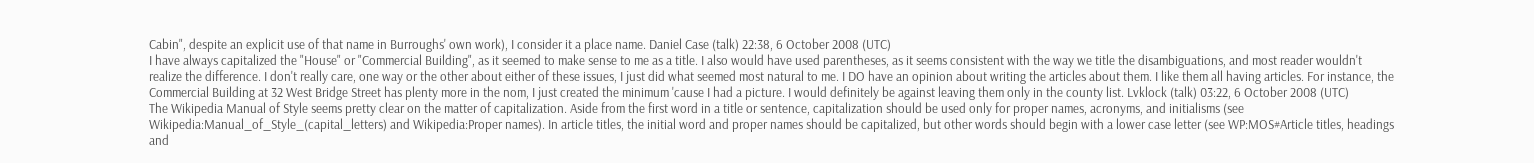Cabin", despite an explicit use of that name in Burroughs' own work), I consider it a place name. Daniel Case (talk) 22:38, 6 October 2008 (UTC)
I have always capitalized the "House" or "Commercial Building", as it seemed to make sense to me as a title. I also would have used parentheses, as it seems consistent with the way we title the disambiguations, and most reader wouldn't realize the difference. I don't really care, one way or the other about either of these issues, I just did what seemed most natural to me. I DO have an opinion about writing the articles about them. I like them all having articles. For instance, the Commercial Building at 32 West Bridge Street has plenty more in the nom, I just created the minimum 'cause I had a picture. I would definitely be against leaving them only in the county list. Lvklock (talk) 03:22, 6 October 2008 (UTC)
The Wikipedia Manual of Style seems pretty clear on the matter of capitalization. Aside from the first word in a title or sentence, capitalization should be used only for proper names, acronyms, and initialisms (see Wikipedia:Manual_of_Style_(capital_letters) and Wikipedia:Proper names). In article titles, the initial word and proper names should be capitalized, but other words should begin with a lower case letter (see WP:MOS#Article titles, headings and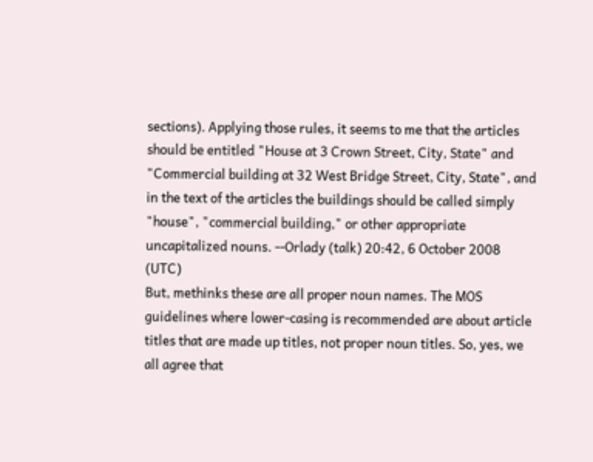sections). Applying those rules, it seems to me that the articles should be entitled "House at 3 Crown Street, City, State" and "Commercial building at 32 West Bridge Street, City, State", and in the text of the articles the buildings should be called simply "house", "commercial building," or other appropriate uncapitalized nouns. --Orlady (talk) 20:42, 6 October 2008 (UTC)
But, methinks these are all proper noun names. The MOS guidelines where lower-casing is recommended are about article titles that are made up titles, not proper noun titles. So, yes, we all agree that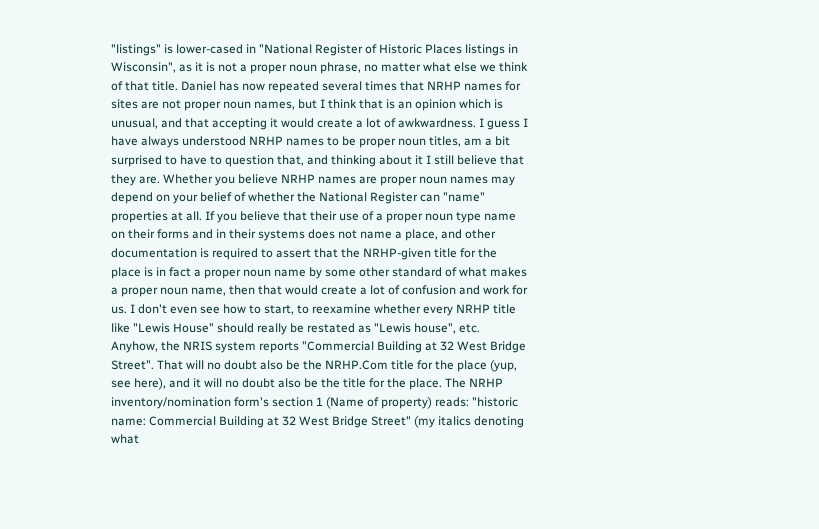"listings" is lower-cased in "National Register of Historic Places listings in Wisconsin", as it is not a proper noun phrase, no matter what else we think of that title. Daniel has now repeated several times that NRHP names for sites are not proper noun names, but I think that is an opinion which is unusual, and that accepting it would create a lot of awkwardness. I guess I have always understood NRHP names to be proper noun titles, am a bit surprised to have to question that, and thinking about it I still believe that they are. Whether you believe NRHP names are proper noun names may depend on your belief of whether the National Register can "name" properties at all. If you believe that their use of a proper noun type name on their forms and in their systems does not name a place, and other documentation is required to assert that the NRHP-given title for the place is in fact a proper noun name by some other standard of what makes a proper noun name, then that would create a lot of confusion and work for us. I don't even see how to start, to reexamine whether every NRHP title like "Lewis House" should really be restated as "Lewis house", etc.
Anyhow, the NRIS system reports "Commercial Building at 32 West Bridge Street". That will no doubt also be the NRHP.Com title for the place (yup, see here), and it will no doubt also be the title for the place. The NRHP inventory/nomination form's section 1 (Name of property) reads: "historic name: Commercial Building at 32 West Bridge Street" (my italics denoting what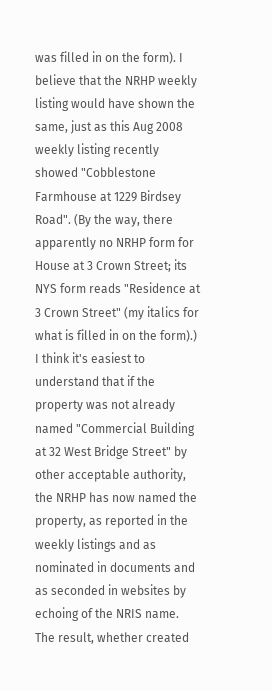was filled in on the form). I believe that the NRHP weekly listing would have shown the same, just as this Aug 2008 weekly listing recently showed "Cobblestone Farmhouse at 1229 Birdsey Road". (By the way, there apparently no NRHP form for House at 3 Crown Street; its NYS form reads "Residence at 3 Crown Street" (my italics for what is filled in on the form).) I think it's easiest to understand that if the property was not already named "Commercial Building at 32 West Bridge Street" by other acceptable authority, the NRHP has now named the property, as reported in the weekly listings and as nominated in documents and as seconded in websites by echoing of the NRIS name. The result, whether created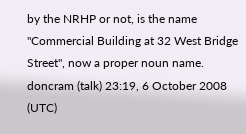by the NRHP or not, is the name "Commercial Building at 32 West Bridge Street", now a proper noun name. doncram (talk) 23:19, 6 October 2008 (UTC)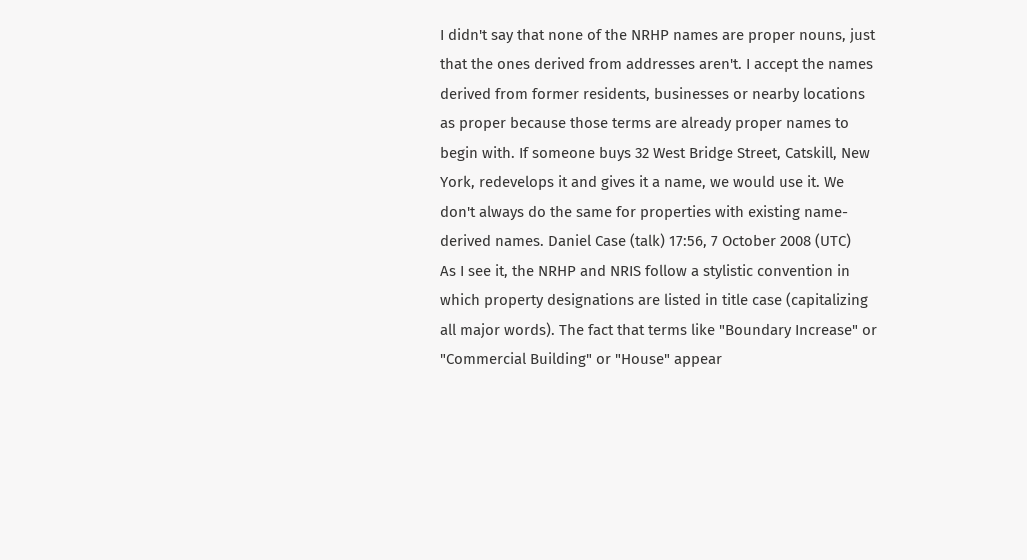I didn't say that none of the NRHP names are proper nouns, just that the ones derived from addresses aren't. I accept the names derived from former residents, businesses or nearby locations as proper because those terms are already proper names to begin with. If someone buys 32 West Bridge Street, Catskill, New York, redevelops it and gives it a name, we would use it. We don't always do the same for properties with existing name-derived names. Daniel Case (talk) 17:56, 7 October 2008 (UTC)
As I see it, the NRHP and NRIS follow a stylistic convention in which property designations are listed in title case (capitalizing all major words). The fact that terms like "Boundary Increase" or "Commercial Building" or "House" appear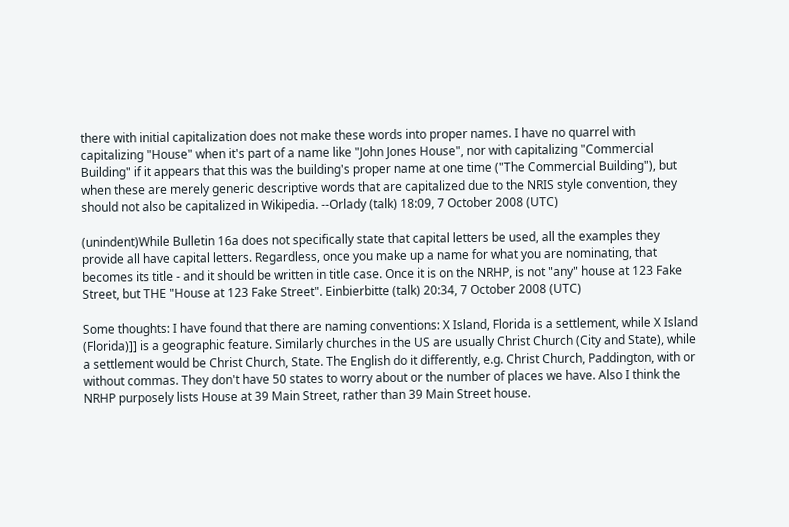there with initial capitalization does not make these words into proper names. I have no quarrel with capitalizing "House" when it's part of a name like "John Jones House", nor with capitalizing "Commercial Building" if it appears that this was the building's proper name at one time ("The Commercial Building"), but when these are merely generic descriptive words that are capitalized due to the NRIS style convention, they should not also be capitalized in Wikipedia. --Orlady (talk) 18:09, 7 October 2008 (UTC)

(unindent)While Bulletin 16a does not specifically state that capital letters be used, all the examples they provide all have capital letters. Regardless, once you make up a name for what you are nominating, that becomes its title - and it should be written in title case. Once it is on the NRHP, is not "any" house at 123 Fake Street, but THE "House at 123 Fake Street". Einbierbitte (talk) 20:34, 7 October 2008 (UTC)

Some thoughts: I have found that there are naming conventions: X Island, Florida is a settlement, while X Island (Florida)]] is a geographic feature. Similarly churches in the US are usually Christ Church (City and State), while a settlement would be Christ Church, State. The English do it differently, e.g. Christ Church, Paddington, with or without commas. They don't have 50 states to worry about or the number of places we have. Also I think the NRHP purposely lists House at 39 Main Street, rather than 39 Main Street house.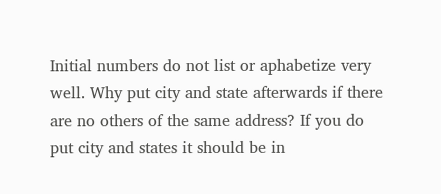Initial numbers do not list or aphabetize very well. Why put city and state afterwards if there are no others of the same address? If you do put city and states it should be in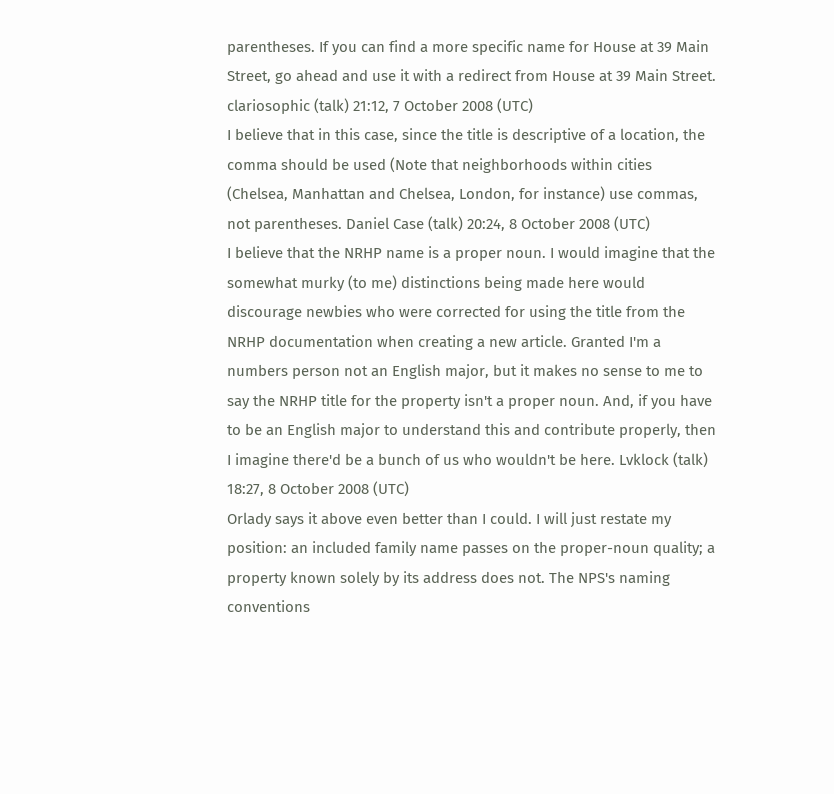parentheses. If you can find a more specific name for House at 39 Main Street, go ahead and use it with a redirect from House at 39 Main Street. clariosophic (talk) 21:12, 7 October 2008 (UTC)
I believe that in this case, since the title is descriptive of a location, the comma should be used (Note that neighborhoods within cities (Chelsea, Manhattan and Chelsea, London, for instance) use commas, not parentheses. Daniel Case (talk) 20:24, 8 October 2008 (UTC)
I believe that the NRHP name is a proper noun. I would imagine that the somewhat murky (to me) distinctions being made here would discourage newbies who were corrected for using the title from the NRHP documentation when creating a new article. Granted I'm a numbers person not an English major, but it makes no sense to me to say the NRHP title for the property isn't a proper noun. And, if you have to be an English major to understand this and contribute properly, then I imagine there'd be a bunch of us who wouldn't be here. Lvklock (talk) 18:27, 8 October 2008 (UTC)
Orlady says it above even better than I could. I will just restate my position: an included family name passes on the proper-noun quality; a property known solely by its address does not. The NPS's naming conventions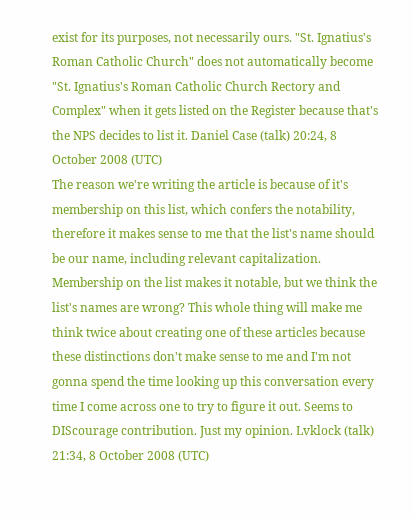exist for its purposes, not necessarily ours. "St. Ignatius's Roman Catholic Church" does not automatically become "St. Ignatius's Roman Catholic Church Rectory and Complex" when it gets listed on the Register because that's the NPS decides to list it. Daniel Case (talk) 20:24, 8 October 2008 (UTC)
The reason we're writing the article is because of it's membership on this list, which confers the notability, therefore it makes sense to me that the list's name should be our name, including relevant capitalization. Membership on the list makes it notable, but we think the list's names are wrong? This whole thing will make me think twice about creating one of these articles because these distinctions don't make sense to me and I'm not gonna spend the time looking up this conversation every time I come across one to try to figure it out. Seems to DIScourage contribution. Just my opinion. Lvklock (talk) 21:34, 8 October 2008 (UTC)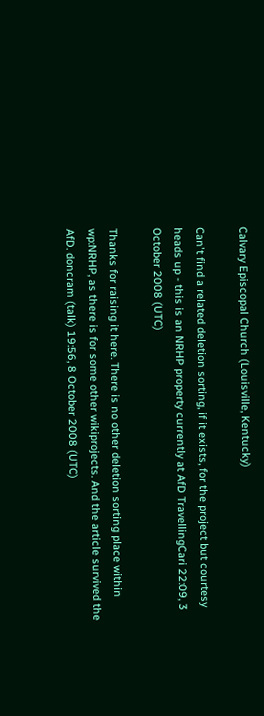Calvary Episcopal Church (Louisville, Kentucky)

Can't find a related deletion sorting, if it exists, for the project but courtesy heads up - this is an NRHP property currently at AfD TravellingCari 22:09, 3 October 2008 (UTC)

Thanks for raising it here. There is no other deletion sorting place within wp:NRHP, as there is for some other wikiprojects. And the article survived the AfD. doncram (talk) 19:56, 8 October 2008 (UTC)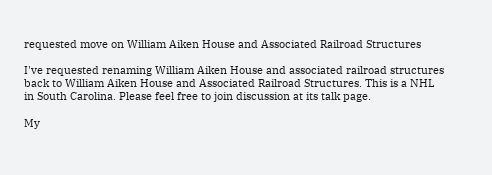requested move on William Aiken House and Associated Railroad Structures

I've requested renaming William Aiken House and associated railroad structures back to William Aiken House and Associated Railroad Structures. This is a NHL in South Carolina. Please feel free to join discussion at its talk page.

My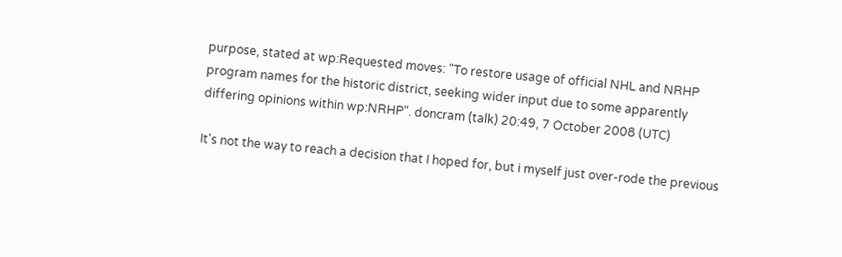purpose, stated at wp:Requested moves: "To restore usage of official NHL and NRHP program names for the historic district, seeking wider input due to some apparently differing opinions within wp:NRHP". doncram (talk) 20:49, 7 October 2008 (UTC)

It's not the way to reach a decision that I hoped for, but i myself just over-rode the previous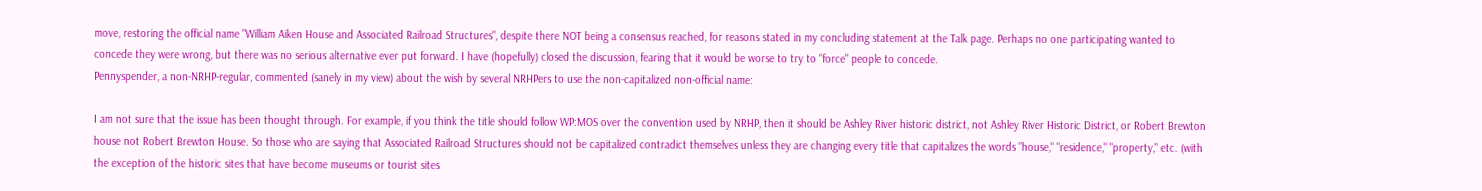move, restoring the official name "William Aiken House and Associated Railroad Structures", despite there NOT being a consensus reached, for reasons stated in my concluding statement at the Talk page. Perhaps no one participating wanted to concede they were wrong, but there was no serious alternative ever put forward. I have (hopefully) closed the discussion, fearing that it would be worse to try to "force" people to concede.
Pennyspender, a non-NRHP-regular, commented (sanely in my view) about the wish by several NRHPers to use the non-capitalized non-official name:

I am not sure that the issue has been thought through. For example, if you think the title should follow WP:MOS over the convention used by NRHP, then it should be Ashley River historic district, not Ashley River Historic District, or Robert Brewton house not Robert Brewton House. So those who are saying that Associated Railroad Structures should not be capitalized contradict themselves unless they are changing every title that capitalizes the words "house," "residence," "property," etc. (with the exception of the historic sites that have become museums or tourist sites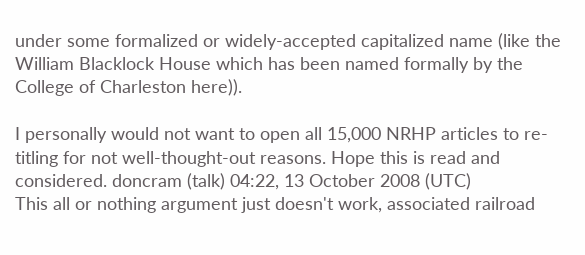under some formalized or widely-accepted capitalized name (like the William Blacklock House which has been named formally by the College of Charleston here)).

I personally would not want to open all 15,000 NRHP articles to re-titling for not well-thought-out reasons. Hope this is read and considered. doncram (talk) 04:22, 13 October 2008 (UTC)
This all or nothing argument just doesn't work, associated railroad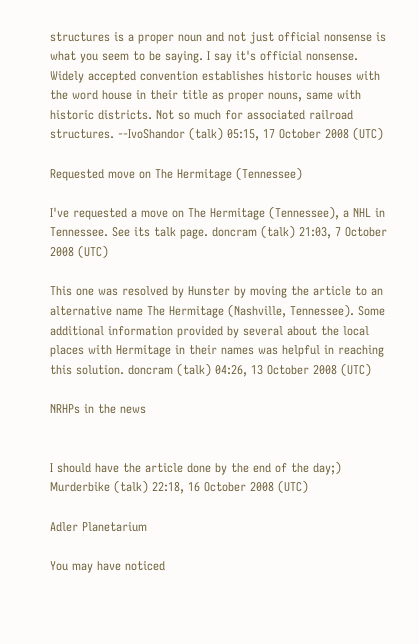structures is a proper noun and not just official nonsense is what you seem to be saying. I say it's official nonsense. Widely accepted convention establishes historic houses with the word house in their title as proper nouns, same with historic districts. Not so much for associated railroad structures. --IvoShandor (talk) 05:15, 17 October 2008 (UTC)

Requested move on The Hermitage (Tennessee)

I've requested a move on The Hermitage (Tennessee), a NHL in Tennessee. See its talk page. doncram (talk) 21:03, 7 October 2008 (UTC)

This one was resolved by Hunster by moving the article to an alternative name The Hermitage (Nashville, Tennessee). Some additional information provided by several about the local places with Hermitage in their names was helpful in reaching this solution. doncram (talk) 04:26, 13 October 2008 (UTC)

NRHPs in the news


I should have the article done by the end of the day;) Murderbike (talk) 22:18, 16 October 2008 (UTC)

Adler Planetarium

You may have noticed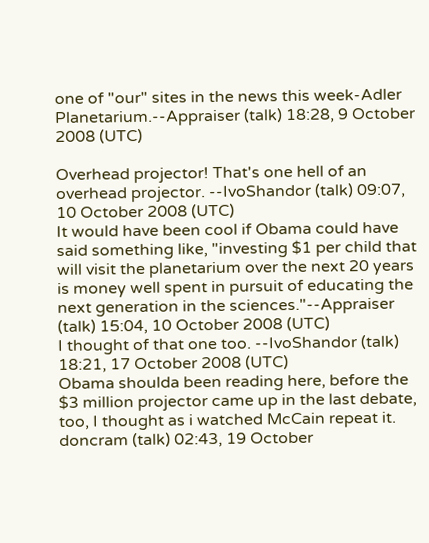one of "our" sites in the news this week-Adler Planetarium.--Appraiser (talk) 18:28, 9 October 2008 (UTC)

Overhead projector! That's one hell of an overhead projector. --IvoShandor (talk) 09:07, 10 October 2008 (UTC)
It would have been cool if Obama could have said something like, "investing $1 per child that will visit the planetarium over the next 20 years is money well spent in pursuit of educating the next generation in the sciences."--Appraiser (talk) 15:04, 10 October 2008 (UTC)
I thought of that one too. --IvoShandor (talk) 18:21, 17 October 2008 (UTC)
Obama shoulda been reading here, before the $3 million projector came up in the last debate, too, I thought as i watched McCain repeat it. doncram (talk) 02:43, 19 October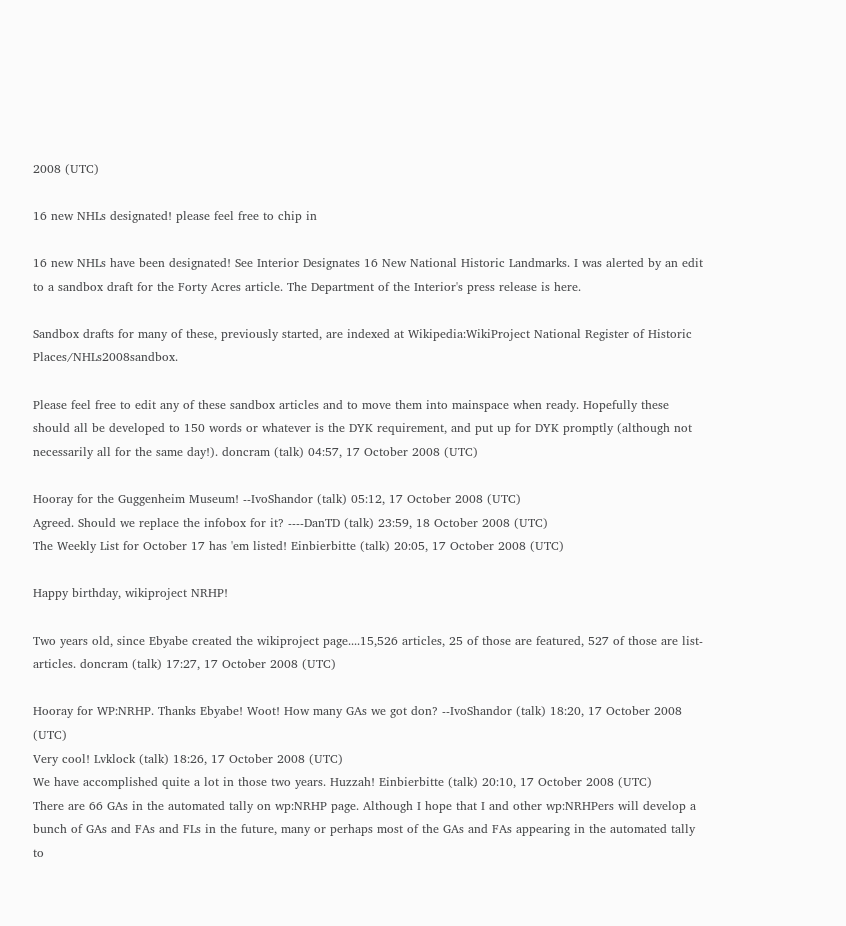2008 (UTC)

16 new NHLs designated! please feel free to chip in

16 new NHLs have been designated! See Interior Designates 16 New National Historic Landmarks. I was alerted by an edit to a sandbox draft for the Forty Acres article. The Department of the Interior's press release is here.

Sandbox drafts for many of these, previously started, are indexed at Wikipedia:WikiProject National Register of Historic Places/NHLs2008sandbox.

Please feel free to edit any of these sandbox articles and to move them into mainspace when ready. Hopefully these should all be developed to 150 words or whatever is the DYK requirement, and put up for DYK promptly (although not necessarily all for the same day!). doncram (talk) 04:57, 17 October 2008 (UTC)

Hooray for the Guggenheim Museum! --IvoShandor (talk) 05:12, 17 October 2008 (UTC)
Agreed. Should we replace the infobox for it? ----DanTD (talk) 23:59, 18 October 2008 (UTC)
The Weekly List for October 17 has 'em listed! Einbierbitte (talk) 20:05, 17 October 2008 (UTC)

Happy birthday, wikiproject NRHP!

Two years old, since Ebyabe created the wikiproject page....15,526 articles, 25 of those are featured, 527 of those are list-articles. doncram (talk) 17:27, 17 October 2008 (UTC)

Hooray for WP:NRHP. Thanks Ebyabe! Woot! How many GAs we got don? --IvoShandor (talk) 18:20, 17 October 2008 (UTC)
Very cool! Lvklock (talk) 18:26, 17 October 2008 (UTC)
We have accomplished quite a lot in those two years. Huzzah! Einbierbitte (talk) 20:10, 17 October 2008 (UTC)
There are 66 GAs in the automated tally on wp:NRHP page. Although I hope that I and other wp:NRHPers will develop a bunch of GAs and FAs and FLs in the future, many or perhaps most of the GAs and FAs appearing in the automated tally to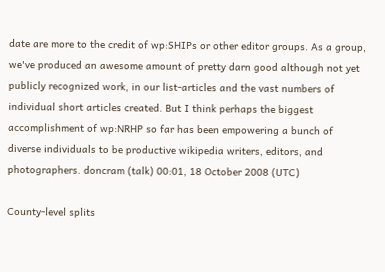date are more to the credit of wp:SHIPs or other editor groups. As a group, we've produced an awesome amount of pretty darn good although not yet publicly recognized work, in our list-articles and the vast numbers of individual short articles created. But I think perhaps the biggest accomplishment of wp:NRHP so far has been empowering a bunch of diverse individuals to be productive wikipedia writers, editors, and photographers. doncram (talk) 00:01, 18 October 2008 (UTC)

County-level splits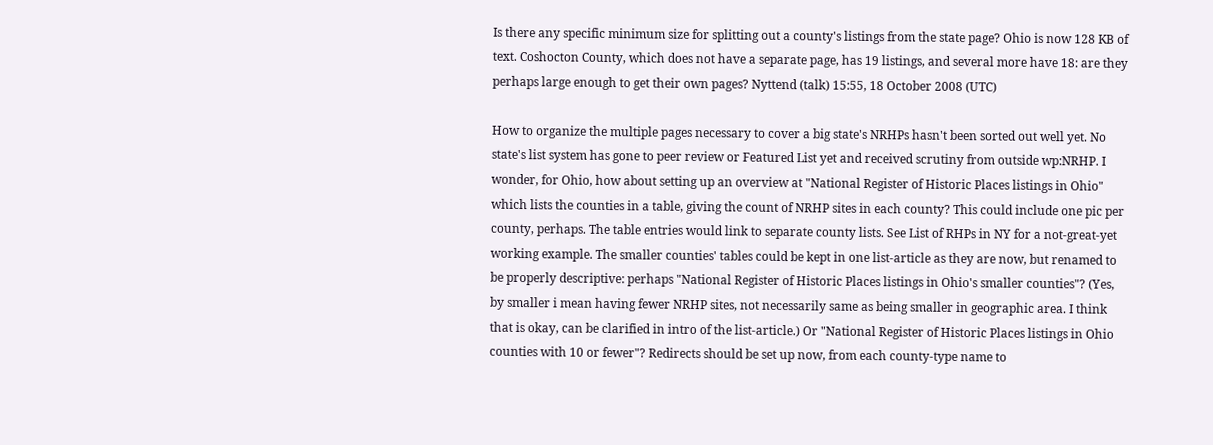Is there any specific minimum size for splitting out a county's listings from the state page? Ohio is now 128 KB of text. Coshocton County, which does not have a separate page, has 19 listings, and several more have 18: are they perhaps large enough to get their own pages? Nyttend (talk) 15:55, 18 October 2008 (UTC)

How to organize the multiple pages necessary to cover a big state's NRHPs hasn't been sorted out well yet. No state's list system has gone to peer review or Featured List yet and received scrutiny from outside wp:NRHP. I wonder, for Ohio, how about setting up an overview at "National Register of Historic Places listings in Ohio" which lists the counties in a table, giving the count of NRHP sites in each county? This could include one pic per county, perhaps. The table entries would link to separate county lists. See List of RHPs in NY for a not-great-yet working example. The smaller counties' tables could be kept in one list-article as they are now, but renamed to be properly descriptive: perhaps "National Register of Historic Places listings in Ohio's smaller counties"? (Yes, by smaller i mean having fewer NRHP sites, not necessarily same as being smaller in geographic area. I think that is okay, can be clarified in intro of the list-article.) Or "National Register of Historic Places listings in Ohio counties with 10 or fewer"? Redirects should be set up now, from each county-type name to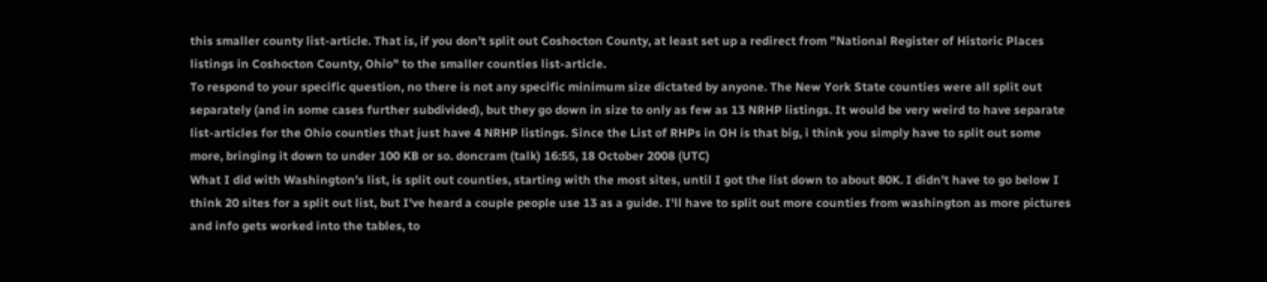this smaller county list-article. That is, if you don't split out Coshocton County, at least set up a redirect from "National Register of Historic Places listings in Coshocton County, Ohio" to the smaller counties list-article.
To respond to your specific question, no there is not any specific minimum size dictated by anyone. The New York State counties were all split out separately (and in some cases further subdivided), but they go down in size to only as few as 13 NRHP listings. It would be very weird to have separate list-articles for the Ohio counties that just have 4 NRHP listings. Since the List of RHPs in OH is that big, i think you simply have to split out some more, bringing it down to under 100 KB or so. doncram (talk) 16:55, 18 October 2008 (UTC)
What I did with Washington's list, is split out counties, starting with the most sites, until I got the list down to about 80K. I didn't have to go below I think 20 sites for a split out list, but I've heard a couple people use 13 as a guide. I'll have to split out more counties from washington as more pictures and info gets worked into the tables, to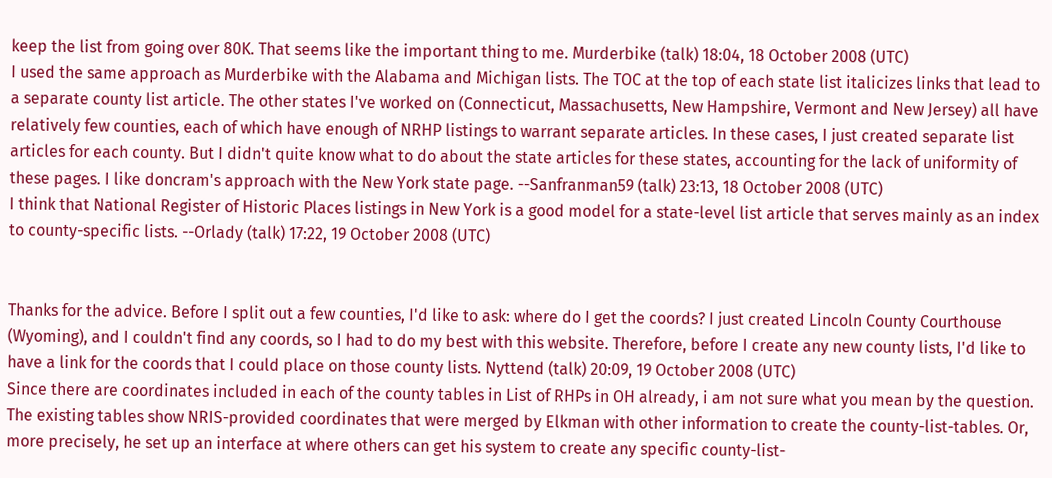keep the list from going over 80K. That seems like the important thing to me. Murderbike (talk) 18:04, 18 October 2008 (UTC)
I used the same approach as Murderbike with the Alabama and Michigan lists. The TOC at the top of each state list italicizes links that lead to a separate county list article. The other states I've worked on (Connecticut, Massachusetts, New Hampshire, Vermont and New Jersey) all have relatively few counties, each of which have enough of NRHP listings to warrant separate articles. In these cases, I just created separate list articles for each county. But I didn't quite know what to do about the state articles for these states, accounting for the lack of uniformity of these pages. I like doncram's approach with the New York state page. --Sanfranman59 (talk) 23:13, 18 October 2008 (UTC)
I think that National Register of Historic Places listings in New York is a good model for a state-level list article that serves mainly as an index to county-specific lists. --Orlady (talk) 17:22, 19 October 2008 (UTC)


Thanks for the advice. Before I split out a few counties, I'd like to ask: where do I get the coords? I just created Lincoln County Courthouse (Wyoming), and I couldn't find any coords, so I had to do my best with this website. Therefore, before I create any new county lists, I'd like to have a link for the coords that I could place on those county lists. Nyttend (talk) 20:09, 19 October 2008 (UTC)
Since there are coordinates included in each of the county tables in List of RHPs in OH already, i am not sure what you mean by the question. The existing tables show NRIS-provided coordinates that were merged by Elkman with other information to create the county-list-tables. Or, more precisely, he set up an interface at where others can get his system to create any specific county-list-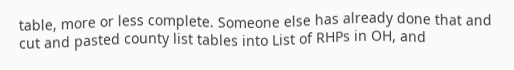table, more or less complete. Someone else has already done that and cut and pasted county list tables into List of RHPs in OH, and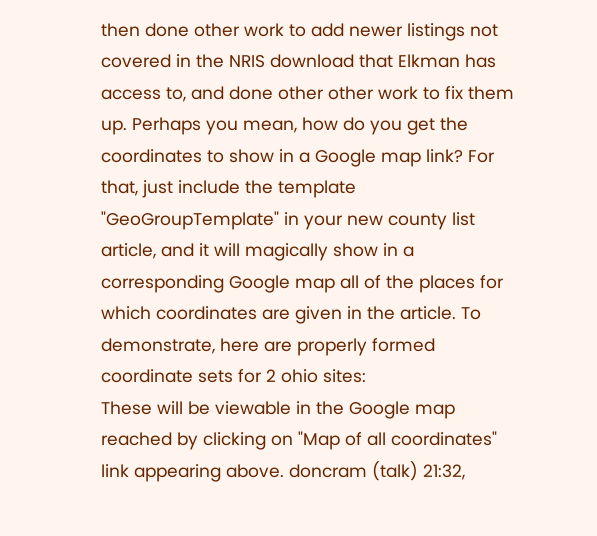then done other work to add newer listings not covered in the NRIS download that Elkman has access to, and done other other work to fix them up. Perhaps you mean, how do you get the coordinates to show in a Google map link? For that, just include the template "GeoGroupTemplate" in your new county list article, and it will magically show in a corresponding Google map all of the places for which coordinates are given in the article. To demonstrate, here are properly formed coordinate sets for 2 ohio sites:
These will be viewable in the Google map reached by clicking on "Map of all coordinates" link appearing above. doncram (talk) 21:32,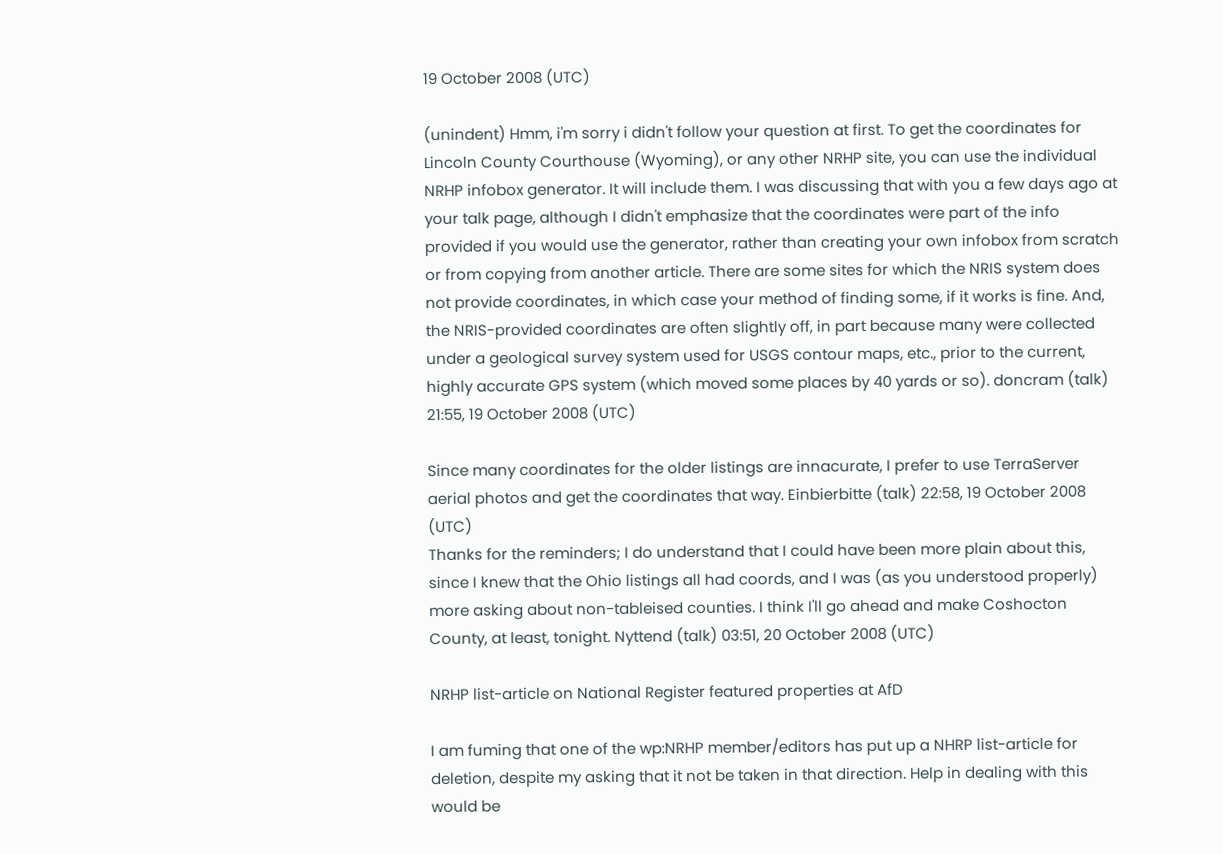19 October 2008 (UTC)

(unindent) Hmm, i'm sorry i didn't follow your question at first. To get the coordinates for Lincoln County Courthouse (Wyoming), or any other NRHP site, you can use the individual NRHP infobox generator. It will include them. I was discussing that with you a few days ago at your talk page, although I didn't emphasize that the coordinates were part of the info provided if you would use the generator, rather than creating your own infobox from scratch or from copying from another article. There are some sites for which the NRIS system does not provide coordinates, in which case your method of finding some, if it works is fine. And, the NRIS-provided coordinates are often slightly off, in part because many were collected under a geological survey system used for USGS contour maps, etc., prior to the current, highly accurate GPS system (which moved some places by 40 yards or so). doncram (talk) 21:55, 19 October 2008 (UTC)

Since many coordinates for the older listings are innacurate, I prefer to use TerraServer aerial photos and get the coordinates that way. Einbierbitte (talk) 22:58, 19 October 2008 (UTC)
Thanks for the reminders; I do understand that I could have been more plain about this, since I knew that the Ohio listings all had coords, and I was (as you understood properly) more asking about non-tableised counties. I think I'll go ahead and make Coshocton County, at least, tonight. Nyttend (talk) 03:51, 20 October 2008 (UTC)

NRHP list-article on National Register featured properties at AfD

I am fuming that one of the wp:NRHP member/editors has put up a NHRP list-article for deletion, despite my asking that it not be taken in that direction. Help in dealing with this would be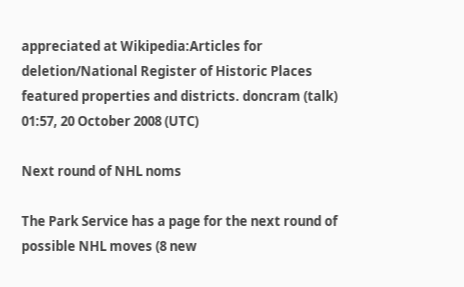appreciated at Wikipedia:Articles for deletion/National Register of Historic Places featured properties and districts. doncram (talk) 01:57, 20 October 2008 (UTC)

Next round of NHL noms

The Park Service has a page for the next round of possible NHL moves (8 new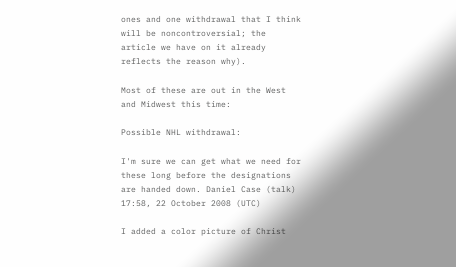ones and one withdrawal that I think will be noncontroversial; the article we have on it already reflects the reason why).

Most of these are out in the West and Midwest this time:

Possible NHL withdrawal:

I'm sure we can get what we need for these long before the designations are handed down. Daniel Case (talk) 17:58, 22 October 2008 (UTC)

I added a color picture of Christ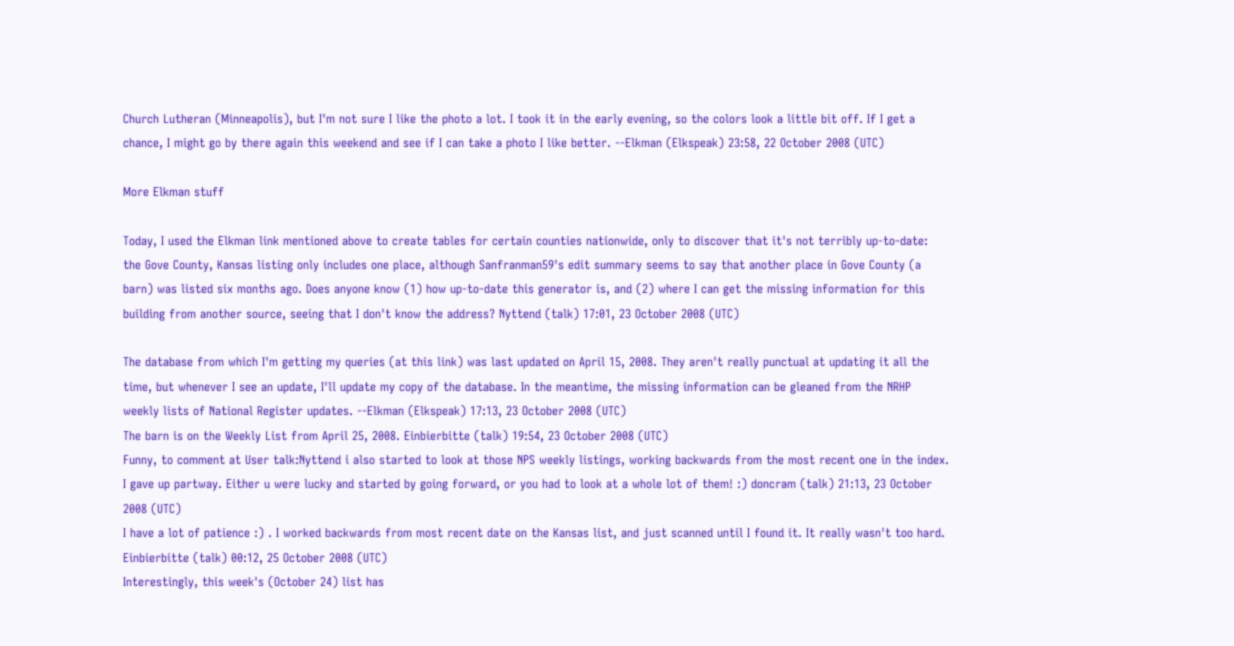Church Lutheran (Minneapolis), but I'm not sure I like the photo a lot. I took it in the early evening, so the colors look a little bit off. If I get a chance, I might go by there again this weekend and see if I can take a photo I like better. --Elkman (Elkspeak) 23:58, 22 October 2008 (UTC)

More Elkman stuff

Today, I used the Elkman link mentioned above to create tables for certain counties nationwide, only to discover that it's not terribly up-to-date: the Gove County, Kansas listing only includes one place, although Sanfranman59's edit summary seems to say that another place in Gove County (a barn) was listed six months ago. Does anyone know (1) how up-to-date this generator is, and (2) where I can get the missing information for this building from another source, seeing that I don't know the address? Nyttend (talk) 17:01, 23 October 2008 (UTC)

The database from which I'm getting my queries (at this link) was last updated on April 15, 2008. They aren't really punctual at updating it all the time, but whenever I see an update, I'll update my copy of the database. In the meantime, the missing information can be gleaned from the NRHP weekly lists of National Register updates. --Elkman (Elkspeak) 17:13, 23 October 2008 (UTC)
The barn is on the Weekly List from April 25, 2008. Einbierbitte (talk) 19:54, 23 October 2008 (UTC)
Funny, to comment at User talk:Nyttend i also started to look at those NPS weekly listings, working backwards from the most recent one in the index. I gave up partway. Either u were lucky and started by going forward, or you had to look at a whole lot of them! :) doncram (talk) 21:13, 23 October 2008 (UTC)
I have a lot of patience :) . I worked backwards from most recent date on the Kansas list, and just scanned until I found it. It really wasn't too hard. Einbierbitte (talk) 00:12, 25 October 2008 (UTC)
Interestingly, this week's (October 24) list has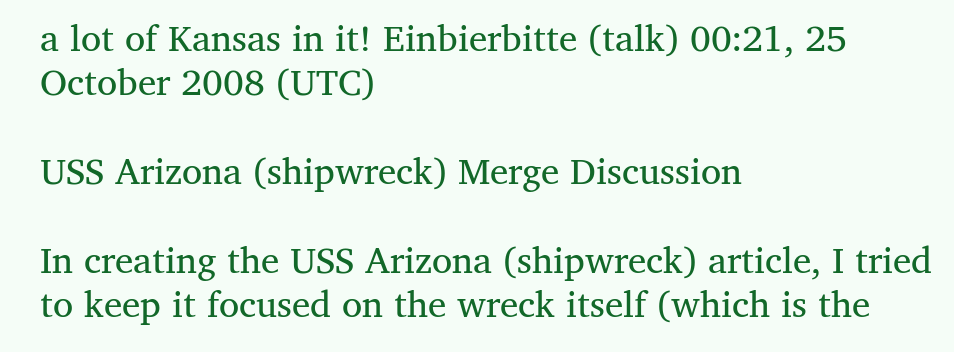a lot of Kansas in it! Einbierbitte (talk) 00:21, 25 October 2008 (UTC)

USS Arizona (shipwreck) Merge Discussion

In creating the USS Arizona (shipwreck) article, I tried to keep it focused on the wreck itself (which is the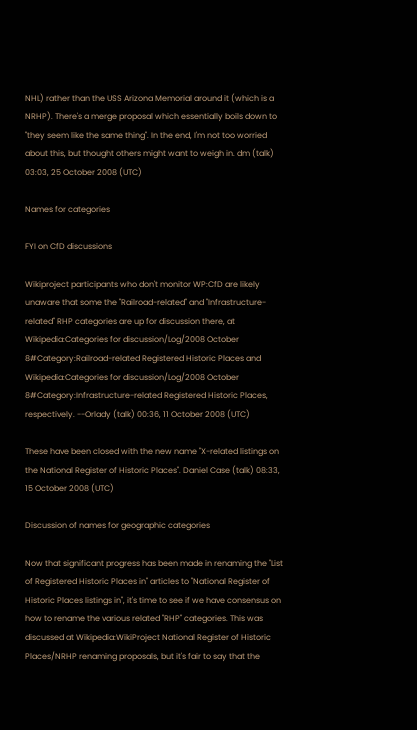NHL) rather than the USS Arizona Memorial around it (which is a NRHP). There's a merge proposal which essentially boils down to "they seem like the same thing". In the end, I'm not too worried about this, but thought others might want to weigh in. dm (talk) 03:03, 25 October 2008 (UTC)

Names for categories

FYI on CfD discussions

Wikiproject participants who don't monitor WP:CfD are likely unaware that some the "Railroad-related" and "Infrastructure-related" RHP categories are up for discussion there, at Wikipedia:Categories for discussion/Log/2008 October 8#Category:Railroad-related Registered Historic Places and Wikipedia:Categories for discussion/Log/2008 October 8#Category:Infrastructure-related Registered Historic Places, respectively. --Orlady (talk) 00:36, 11 October 2008 (UTC)

These have been closed with the new name "X-related listings on the National Register of Historic Places". Daniel Case (talk) 08:33, 15 October 2008 (UTC)

Discussion of names for geographic categories

Now that significant progress has been made in renaming the "List of Registered Historic Places in" articles to "National Register of Historic Places listings in", it's time to see if we have consensus on how to rename the various related "RHP" categories. This was discussed at Wikipedia:WikiProject National Register of Historic Places/NRHP renaming proposals, but it's fair to say that the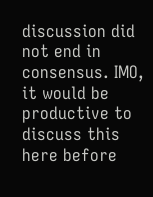discussion did not end in consensus. IMO, it would be productive to discuss this here before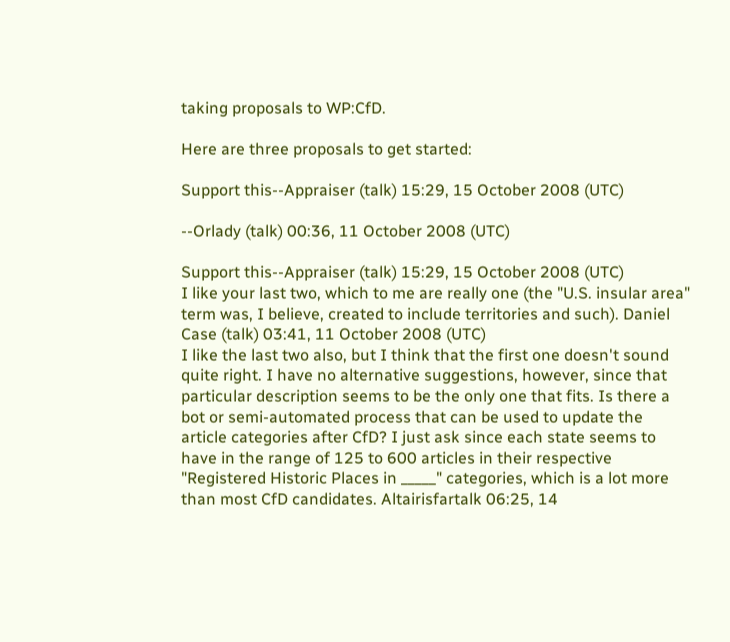taking proposals to WP:CfD.

Here are three proposals to get started:

Support this--Appraiser (talk) 15:29, 15 October 2008 (UTC)

--Orlady (talk) 00:36, 11 October 2008 (UTC)

Support this--Appraiser (talk) 15:29, 15 October 2008 (UTC)
I like your last two, which to me are really one (the "U.S. insular area" term was, I believe, created to include territories and such). Daniel Case (talk) 03:41, 11 October 2008 (UTC)
I like the last two also, but I think that the first one doesn't sound quite right. I have no alternative suggestions, however, since that particular description seems to be the only one that fits. Is there a bot or semi-automated process that can be used to update the article categories after CfD? I just ask since each state seems to have in the range of 125 to 600 articles in their respective "Registered Historic Places in _____" categories, which is a lot more than most CfD candidates. Altairisfartalk 06:25, 14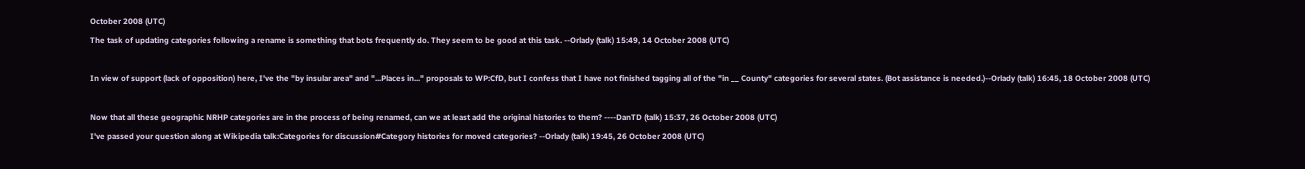October 2008 (UTC)
The task of updating categories following a rename is something that bots frequently do. They seem to be good at this task. --Orlady (talk) 15:49, 14 October 2008 (UTC)

In view of support (lack of opposition) here, I've the "by insular area" and "...Places in..." proposals to WP:CfD, but I confess that I have not finished tagging all of the "in __ County" categories for several states. (Bot assistance is needed.)--Orlady (talk) 16:45, 18 October 2008 (UTC)

Now that all these geographic NRHP categories are in the process of being renamed, can we at least add the original histories to them? ----DanTD (talk) 15:37, 26 October 2008 (UTC)
I've passed your question along at Wikipedia talk:Categories for discussion#Category histories for moved categories? --Orlady (talk) 19:45, 26 October 2008 (UTC)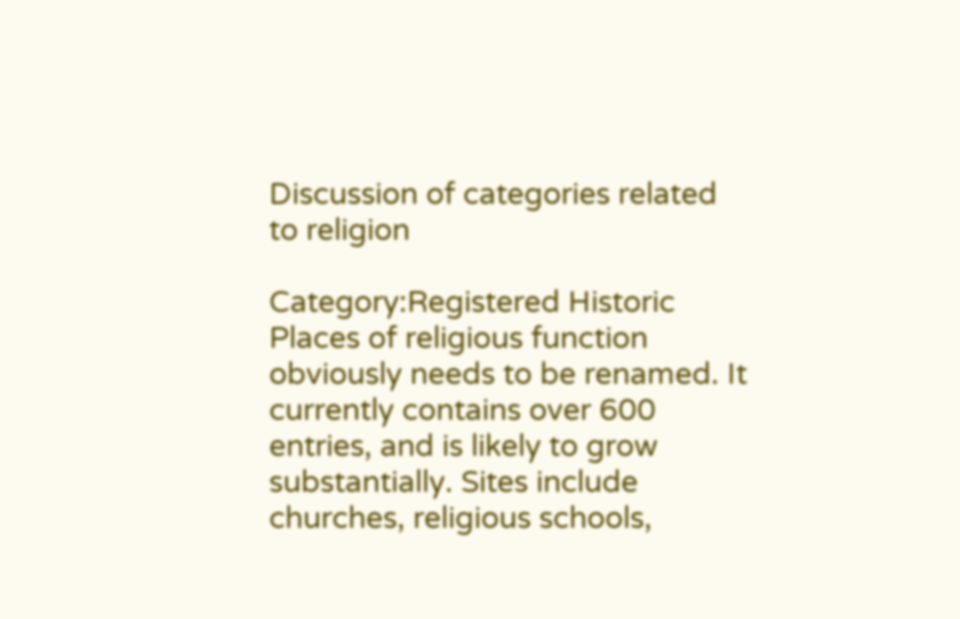Discussion of categories related to religion

Category:Registered Historic Places of religious function obviously needs to be renamed. It currently contains over 600 entries, and is likely to grow substantially. Sites include churches, religious schools,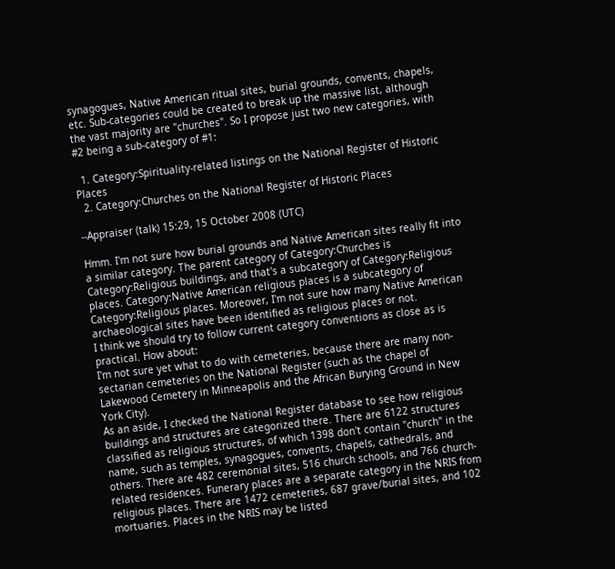synagogues, Native American ritual sites, burial grounds, convents, chapels, etc. Sub-categories could be created to break up the massive list, although the vast majority are "churches". So I propose just two new categories, with #2 being a sub-category of #1:

  1. Category:Spirituality-related listings on the National Register of Historic Places
  2. Category:Churches on the National Register of Historic Places

--Appraiser (talk) 15:29, 15 October 2008 (UTC)

Hmm. I'm not sure how burial grounds and Native American sites really fit into a similar category. The parent category of Category:Churches is Category:Religious buildings, and that's a subcategory of Category:Religious places. Category:Native American religious places is a subcategory of Category:Religious places. Moreover, I'm not sure how many Native American archaeological sites have been identified as religious places or not.
I think we should try to follow current category conventions as close as is practical. How about:
I'm not sure yet what to do with cemeteries, because there are many non-sectarian cemeteries on the National Register (such as the chapel of Lakewood Cemetery in Minneapolis and the African Burying Ground in New York City).
As an aside, I checked the National Register database to see how religious buildings and structures are categorized there. There are 6122 structures classified as religious structures, of which 1398 don't contain "church" in the name, such as temples, synagogues, convents, chapels, cathedrals, and others. There are 482 ceremonial sites, 516 church schools, and 766 church-related residences. Funerary places are a separate category in the NRIS from religious places. There are 1472 cemeteries, 687 grave/burial sites, and 102 mortuaries. Places in the NRIS may be listed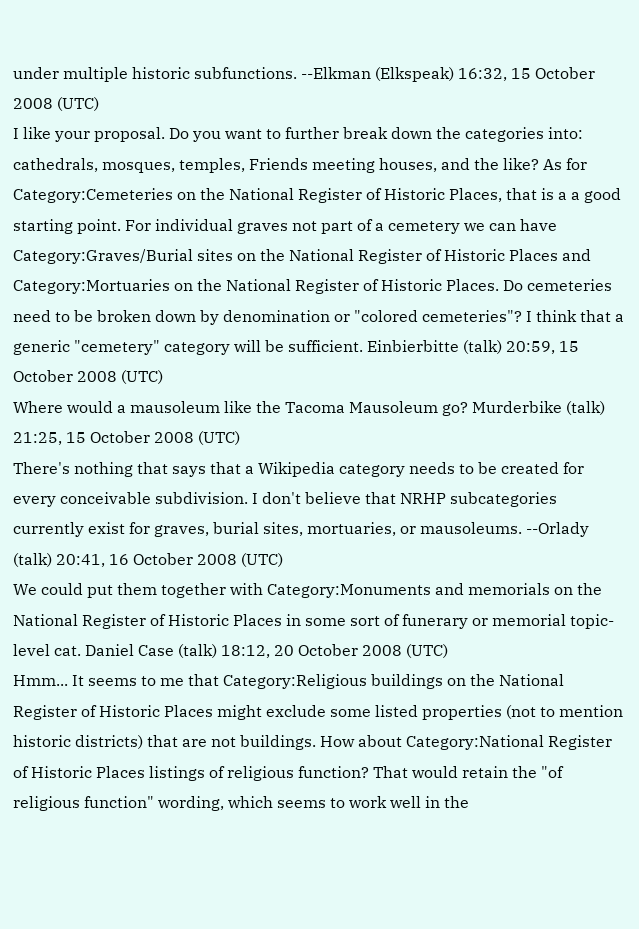under multiple historic subfunctions. --Elkman (Elkspeak) 16:32, 15 October 2008 (UTC)
I like your proposal. Do you want to further break down the categories into: cathedrals, mosques, temples, Friends meeting houses, and the like? As for Category:Cemeteries on the National Register of Historic Places, that is a a good starting point. For individual graves not part of a cemetery we can have Category:Graves/Burial sites on the National Register of Historic Places and Category:Mortuaries on the National Register of Historic Places. Do cemeteries need to be broken down by denomination or "colored cemeteries"? I think that a generic "cemetery" category will be sufficient. Einbierbitte (talk) 20:59, 15 October 2008 (UTC)
Where would a mausoleum like the Tacoma Mausoleum go? Murderbike (talk) 21:25, 15 October 2008 (UTC)
There's nothing that says that a Wikipedia category needs to be created for every conceivable subdivision. I don't believe that NRHP subcategories currently exist for graves, burial sites, mortuaries, or mausoleums. --Orlady (talk) 20:41, 16 October 2008 (UTC)
We could put them together with Category:Monuments and memorials on the National Register of Historic Places in some sort of funerary or memorial topic-level cat. Daniel Case (talk) 18:12, 20 October 2008 (UTC)
Hmm... It seems to me that Category:Religious buildings on the National Register of Historic Places might exclude some listed properties (not to mention historic districts) that are not buildings. How about Category:National Register of Historic Places listings of religious function? That would retain the "of religious function" wording, which seems to work well in the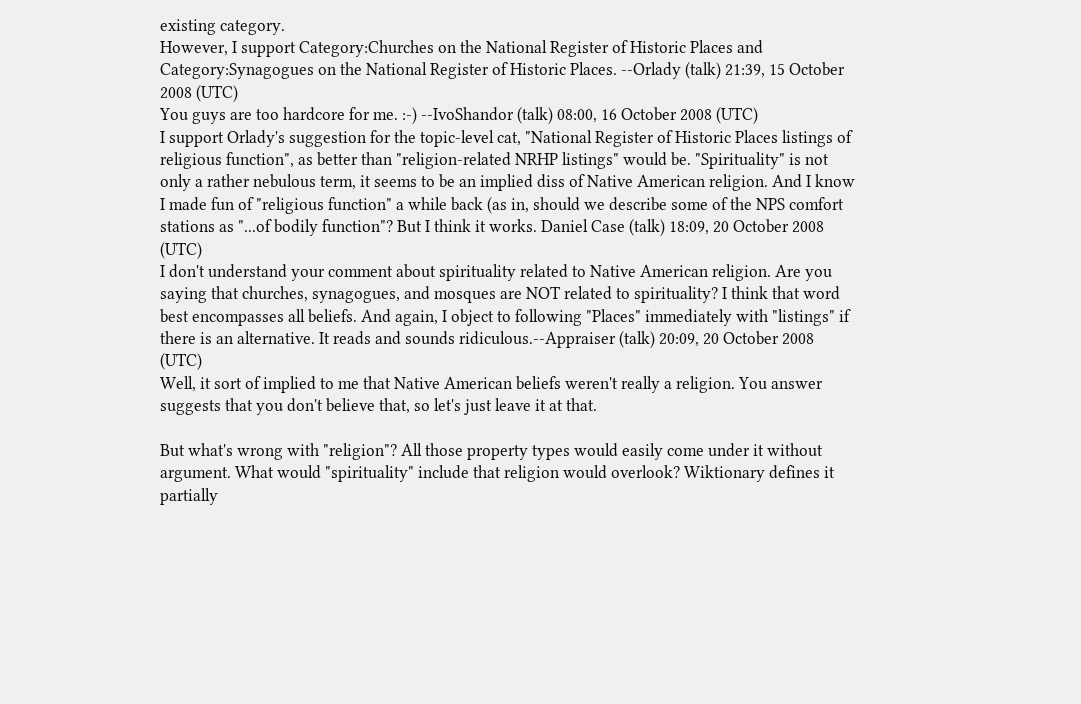existing category.
However, I support Category:Churches on the National Register of Historic Places and Category:Synagogues on the National Register of Historic Places. --Orlady (talk) 21:39, 15 October 2008 (UTC)
You guys are too hardcore for me. :-) --IvoShandor (talk) 08:00, 16 October 2008 (UTC)
I support Orlady's suggestion for the topic-level cat, "National Register of Historic Places listings of religious function", as better than "religion-related NRHP listings" would be. "Spirituality" is not only a rather nebulous term, it seems to be an implied diss of Native American religion. And I know I made fun of "religious function" a while back (as in, should we describe some of the NPS comfort stations as "...of bodily function"? But I think it works. Daniel Case (talk) 18:09, 20 October 2008 (UTC)
I don't understand your comment about spirituality related to Native American religion. Are you saying that churches, synagogues, and mosques are NOT related to spirituality? I think that word best encompasses all beliefs. And again, I object to following "Places" immediately with "listings" if there is an alternative. It reads and sounds ridiculous.--Appraiser (talk) 20:09, 20 October 2008 (UTC)
Well, it sort of implied to me that Native American beliefs weren't really a religion. You answer suggests that you don't believe that, so let's just leave it at that.

But what's wrong with "religion"? All those property types would easily come under it without argument. What would "spirituality" include that religion would overlook? Wiktionary defines it partially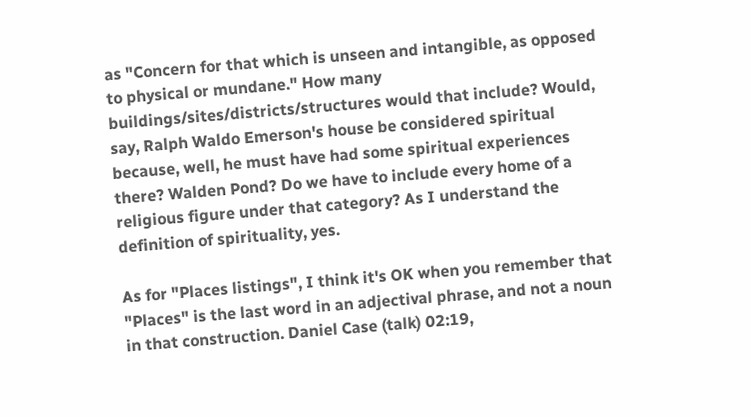as "Concern for that which is unseen and intangible, as opposed to physical or mundane." How many buildings/sites/districts/structures would that include? Would, say, Ralph Waldo Emerson's house be considered spiritual because, well, he must have had some spiritual experiences there? Walden Pond? Do we have to include every home of a religious figure under that category? As I understand the definition of spirituality, yes.

As for "Places listings", I think it's OK when you remember that "Places" is the last word in an adjectival phrase, and not a noun in that construction. Daniel Case (talk) 02:19,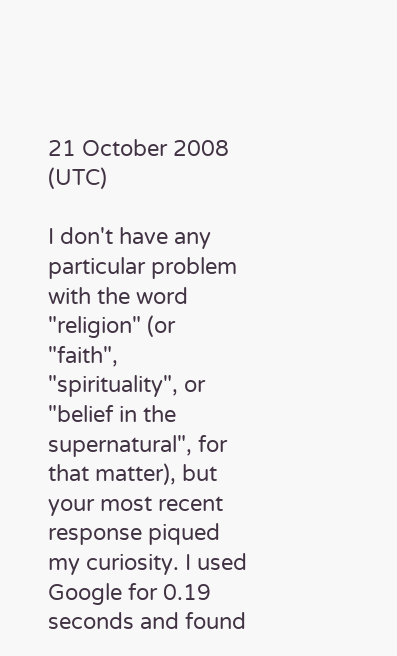21 October 2008 (UTC)

I don't have any particular problem with the word "religion" (or "faith", "spirituality", or "belief in the supernatural", for that matter), but your most recent response piqued my curiosity. I used Google for 0.19 seconds and found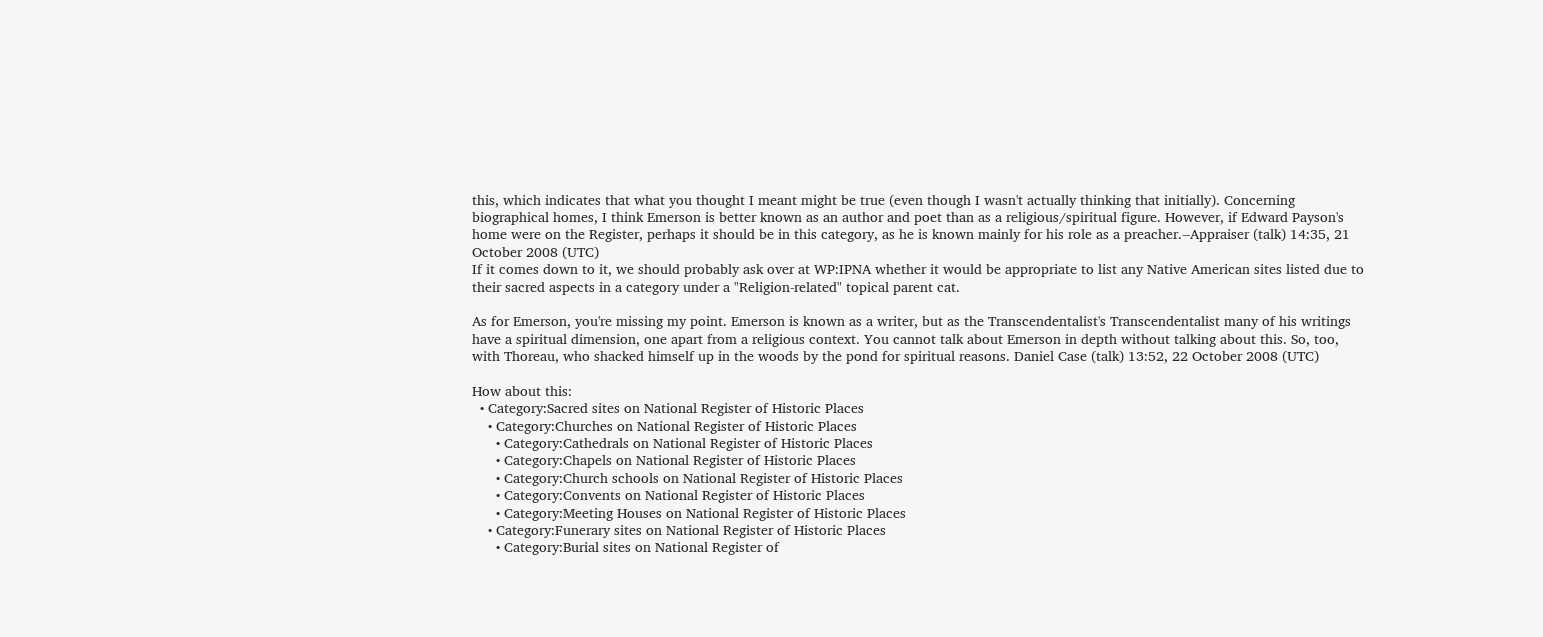this, which indicates that what you thought I meant might be true (even though I wasn't actually thinking that initially). Concerning biographical homes, I think Emerson is better known as an author and poet than as a religious/spiritual figure. However, if Edward Payson's home were on the Register, perhaps it should be in this category, as he is known mainly for his role as a preacher.--Appraiser (talk) 14:35, 21 October 2008 (UTC)
If it comes down to it, we should probably ask over at WP:IPNA whether it would be appropriate to list any Native American sites listed due to their sacred aspects in a category under a "Religion-related" topical parent cat.

As for Emerson, you're missing my point. Emerson is known as a writer, but as the Transcendentalist's Transcendentalist many of his writings have a spiritual dimension, one apart from a religious context. You cannot talk about Emerson in depth without talking about this. So, too, with Thoreau, who shacked himself up in the woods by the pond for spiritual reasons. Daniel Case (talk) 13:52, 22 October 2008 (UTC)

How about this:
  • Category:Sacred sites on National Register of Historic Places
    • Category:Churches on National Register of Historic Places
      • Category:Cathedrals on National Register of Historic Places
      • Category:Chapels on National Register of Historic Places
      • Category:Church schools on National Register of Historic Places
      • Category:Convents on National Register of Historic Places
      • Category:Meeting Houses on National Register of Historic Places
    • Category:Funerary sites on National Register of Historic Places
      • Category:Burial sites on National Register of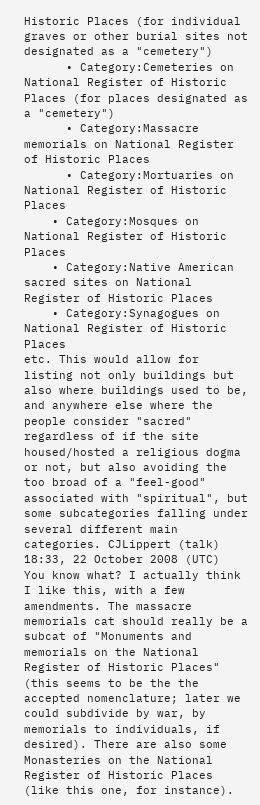Historic Places (for individual graves or other burial sites not designated as a "cemetery")
      • Category:Cemeteries on National Register of Historic Places (for places designated as a "cemetery")
      • Category:Massacre memorials on National Register of Historic Places
      • Category:Mortuaries on National Register of Historic Places
    • Category:Mosques on National Register of Historic Places
    • Category:Native American sacred sites on National Register of Historic Places
    • Category:Synagogues on National Register of Historic Places
etc. This would allow for listing not only buildings but also where buildings used to be, and anywhere else where the people consider "sacred" regardless of if the site housed/hosted a religious dogma or not, but also avoiding the too broad of a "feel-good" associated with "spiritual", but some subcategories falling under several different main categories. CJLippert (talk) 18:33, 22 October 2008 (UTC)
You know what? I actually think I like this, with a few amendments. The massacre memorials cat should really be a subcat of "Monuments and memorials on the National Register of Historic Places" (this seems to be the the accepted nomenclature; later we could subdivide by war, by memorials to individuals, if desired). There are also some Monasteries on the National Register of Historic Places (like this one, for instance).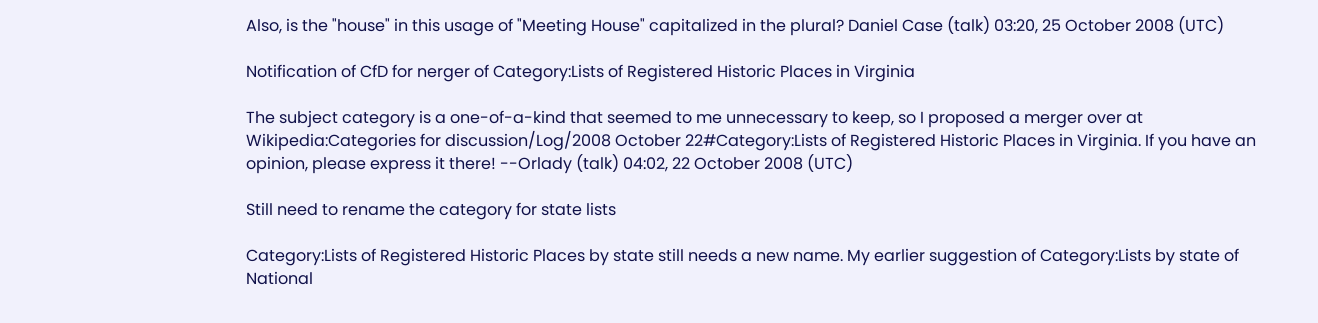Also, is the "house" in this usage of "Meeting House" capitalized in the plural? Daniel Case (talk) 03:20, 25 October 2008 (UTC)

Notification of CfD for nerger of Category:Lists of Registered Historic Places in Virginia

The subject category is a one-of-a-kind that seemed to me unnecessary to keep, so I proposed a merger over at Wikipedia:Categories for discussion/Log/2008 October 22#Category:Lists of Registered Historic Places in Virginia. If you have an opinion, please express it there! --Orlady (talk) 04:02, 22 October 2008 (UTC)

Still need to rename the category for state lists

Category:Lists of Registered Historic Places by state still needs a new name. My earlier suggestion of Category:Lists by state of National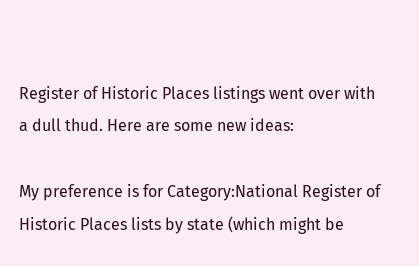Register of Historic Places listings went over with a dull thud. Here are some new ideas:

My preference is for Category:National Register of Historic Places lists by state (which might be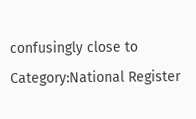confusingly close to Category:National Register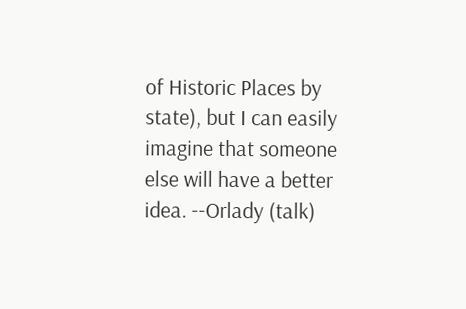of Historic Places by state), but I can easily imagine that someone else will have a better idea. --Orlady (talk)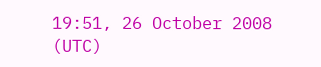19:51, 26 October 2008 (UTC)